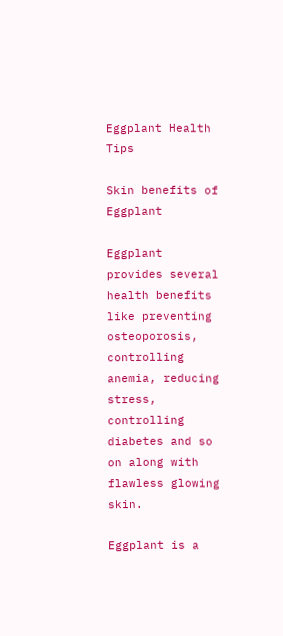Eggplant Health Tips

Skin benefits of Eggplant

Eggplant provides several health benefits like preventing osteoporosis, controlling anemia, reducing stress, controlling diabetes and so on along with flawless glowing skin.

Eggplant is a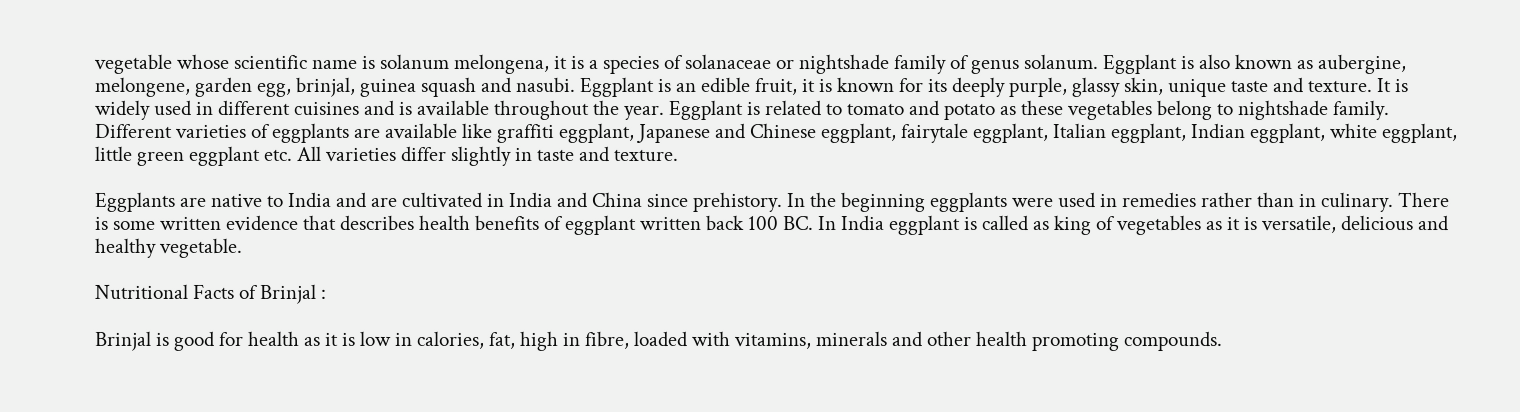vegetable whose scientific name is solanum melongena, it is a species of solanaceae or nightshade family of genus solanum. Eggplant is also known as aubergine, melongene, garden egg, brinjal, guinea squash and nasubi. Eggplant is an edible fruit, it is known for its deeply purple, glassy skin, unique taste and texture. It is widely used in different cuisines and is available throughout the year. Eggplant is related to tomato and potato as these vegetables belong to nightshade family. Different varieties of eggplants are available like graffiti eggplant, Japanese and Chinese eggplant, fairytale eggplant, Italian eggplant, Indian eggplant, white eggplant, little green eggplant etc. All varieties differ slightly in taste and texture.

Eggplants are native to India and are cultivated in India and China since prehistory. In the beginning eggplants were used in remedies rather than in culinary. There is some written evidence that describes health benefits of eggplant written back 100 BC. In India eggplant is called as king of vegetables as it is versatile, delicious and healthy vegetable.

Nutritional Facts of Brinjal :

Brinjal is good for health as it is low in calories, fat, high in fibre, loaded with vitamins, minerals and other health promoting compounds.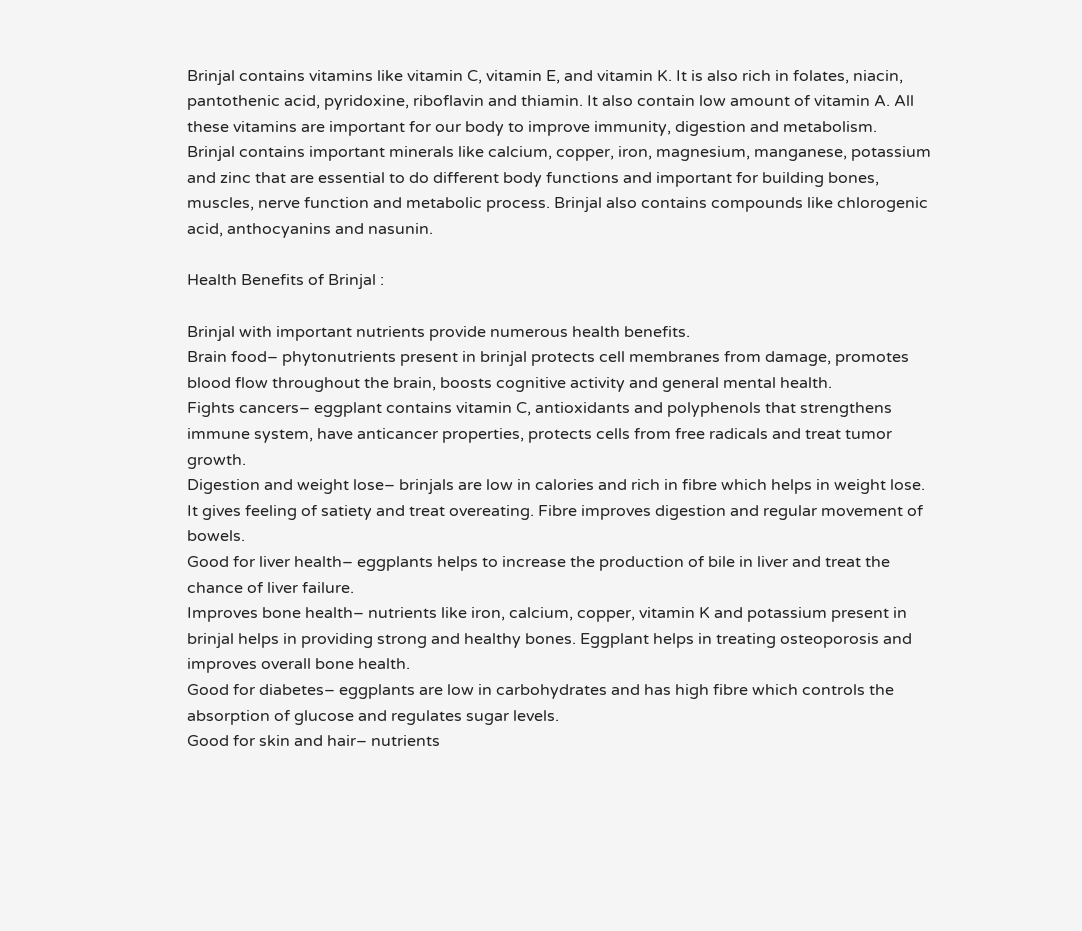Brinjal contains vitamins like vitamin C, vitamin E, and vitamin K. It is also rich in folates, niacin, pantothenic acid, pyridoxine, riboflavin and thiamin. It also contain low amount of vitamin A. All these vitamins are important for our body to improve immunity, digestion and metabolism.
Brinjal contains important minerals like calcium, copper, iron, magnesium, manganese, potassium and zinc that are essential to do different body functions and important for building bones, muscles, nerve function and metabolic process. Brinjal also contains compounds like chlorogenic acid, anthocyanins and nasunin.

Health Benefits of Brinjal :

Brinjal with important nutrients provide numerous health benefits.
Brain food– phytonutrients present in brinjal protects cell membranes from damage, promotes blood flow throughout the brain, boosts cognitive activity and general mental health.
Fights cancers– eggplant contains vitamin C, antioxidants and polyphenols that strengthens immune system, have anticancer properties, protects cells from free radicals and treat tumor growth.
Digestion and weight lose– brinjals are low in calories and rich in fibre which helps in weight lose. It gives feeling of satiety and treat overeating. Fibre improves digestion and regular movement of bowels.
Good for liver health– eggplants helps to increase the production of bile in liver and treat the chance of liver failure.
Improves bone health– nutrients like iron, calcium, copper, vitamin K and potassium present in brinjal helps in providing strong and healthy bones. Eggplant helps in treating osteoporosis and improves overall bone health.
Good for diabetes– eggplants are low in carbohydrates and has high fibre which controls the absorption of glucose and regulates sugar levels.
Good for skin and hair– nutrients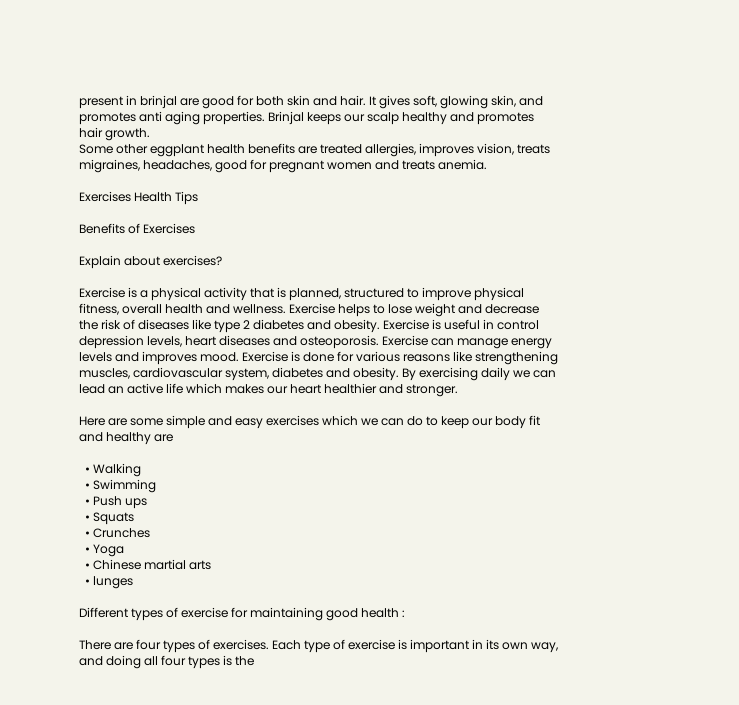present in brinjal are good for both skin and hair. It gives soft, glowing skin, and promotes anti aging properties. Brinjal keeps our scalp healthy and promotes hair growth.
Some other eggplant health benefits are treated allergies, improves vision, treats migraines, headaches, good for pregnant women and treats anemia.

Exercises Health Tips

Benefits of Exercises

Explain about exercises?

Exercise is a physical activity that is planned, structured to improve physical fitness, overall health and wellness. Exercise helps to lose weight and decrease the risk of diseases like type 2 diabetes and obesity. Exercise is useful in control depression levels, heart diseases and osteoporosis. Exercise can manage energy levels and improves mood. Exercise is done for various reasons like strengthening muscles, cardiovascular system, diabetes and obesity. By exercising daily we can lead an active life which makes our heart healthier and stronger.

Here are some simple and easy exercises which we can do to keep our body fit and healthy are

  • Walking
  • Swimming
  • Push ups
  • Squats
  • Crunches
  • Yoga
  • Chinese martial arts
  • lunges

Different types of exercise for maintaining good health :

There are four types of exercises. Each type of exercise is important in its own way, and doing all four types is the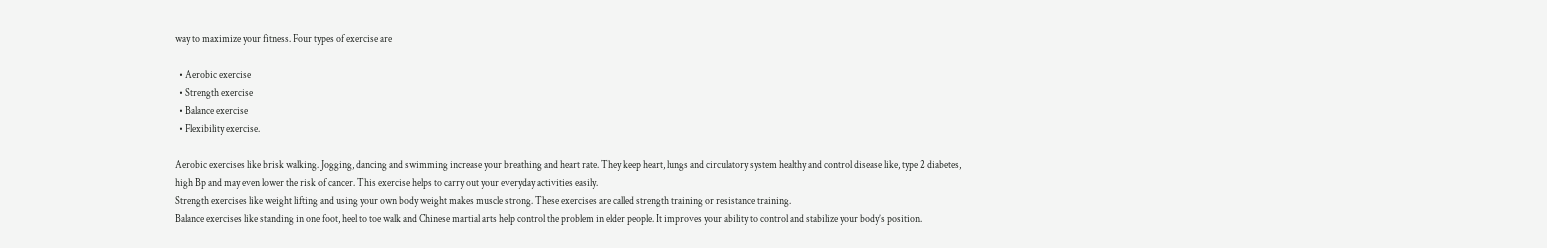way to maximize your fitness. Four types of exercise are

  • Aerobic exercise
  • Strength exercise
  • Balance exercise
  • Flexibility exercise.

Aerobic exercises like brisk walking. Jogging, dancing and swimming increase your breathing and heart rate. They keep heart, lungs and circulatory system healthy and control disease like, type 2 diabetes, high Bp and may even lower the risk of cancer. This exercise helps to carry out your everyday activities easily.
Strength exercises like weight lifting and using your own body weight makes muscle strong. These exercises are called strength training or resistance training.
Balance exercises like standing in one foot, heel to toe walk and Chinese martial arts help control the problem in elder people. It improves your ability to control and stabilize your body’s position.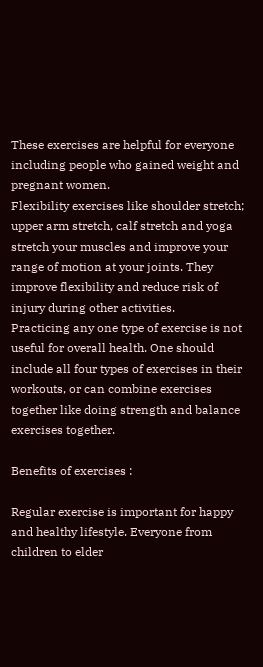These exercises are helpful for everyone including people who gained weight and pregnant women.
Flexibility exercises like shoulder stretch; upper arm stretch, calf stretch and yoga stretch your muscles and improve your range of motion at your joints. They improve flexibility and reduce risk of injury during other activities.
Practicing any one type of exercise is not useful for overall health. One should include all four types of exercises in their workouts, or can combine exercises together like doing strength and balance exercises together.

Benefits of exercises :

Regular exercise is important for happy and healthy lifestyle. Everyone from children to elder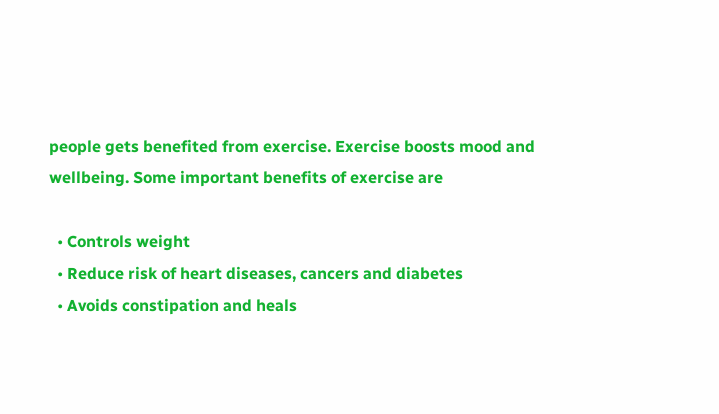people gets benefited from exercise. Exercise boosts mood and wellbeing. Some important benefits of exercise are

  • Controls weight
  • Reduce risk of heart diseases, cancers and diabetes
  • Avoids constipation and heals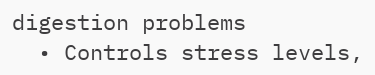digestion problems
  • Controls stress levels,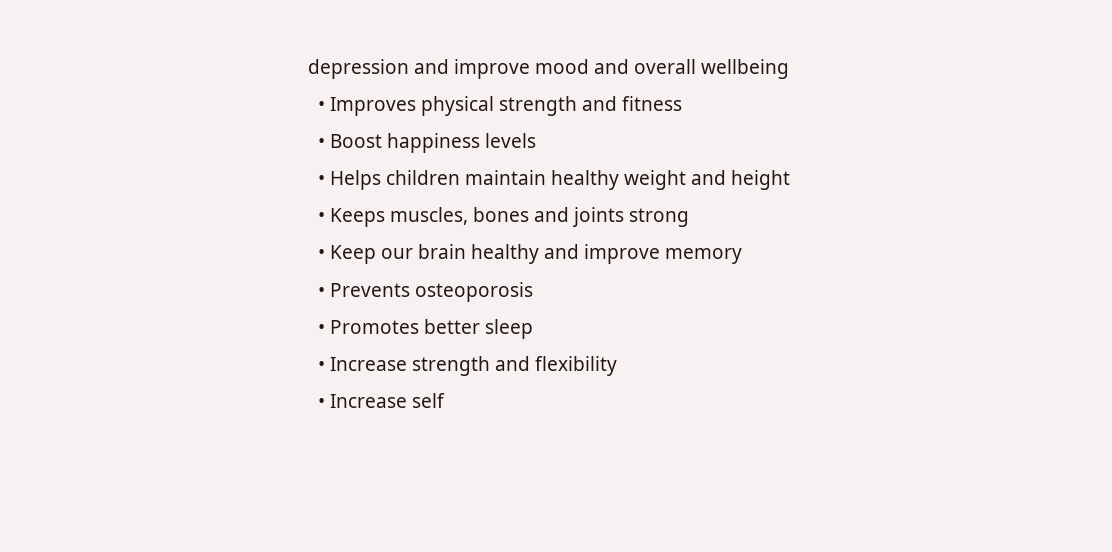depression and improve mood and overall wellbeing
  • Improves physical strength and fitness
  • Boost happiness levels
  • Helps children maintain healthy weight and height
  • Keeps muscles, bones and joints strong
  • Keep our brain healthy and improve memory
  • Prevents osteoporosis
  • Promotes better sleep
  • Increase strength and flexibility
  • Increase self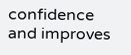confidence and improves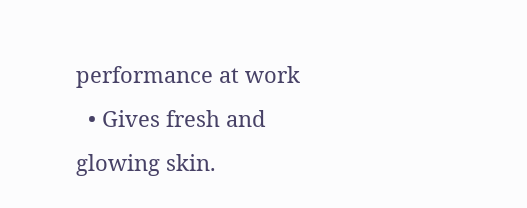performance at work
  • Gives fresh and glowing skin.